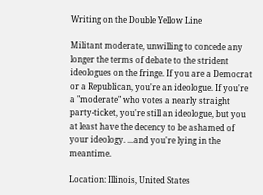Writing on the Double Yellow Line

Militant moderate, unwilling to concede any longer the terms of debate to the strident ideologues on the fringe. If you are a Democrat or a Republican, you're an ideologue. If you're a "moderate" who votes a nearly straight party-ticket, you're still an ideologue, but you at least have the decency to be ashamed of your ideology. ...and you're lying in the meantime.

Location: Illinois, United States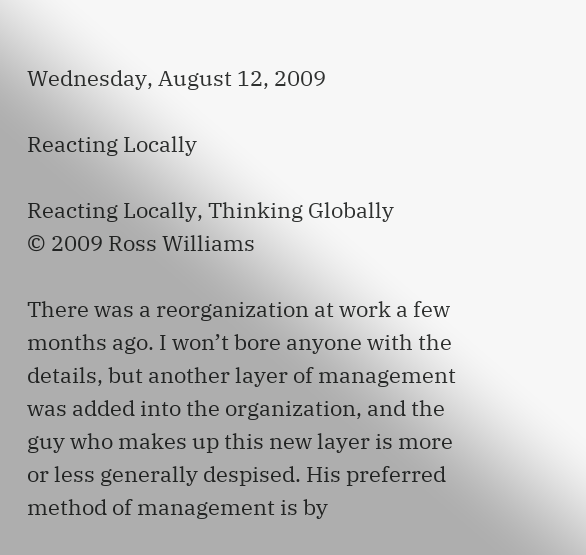Wednesday, August 12, 2009

Reacting Locally

Reacting Locally, Thinking Globally
© 2009 Ross Williams

There was a reorganization at work a few months ago. I won’t bore anyone with the details, but another layer of management was added into the organization, and the guy who makes up this new layer is more or less generally despised. His preferred method of management is by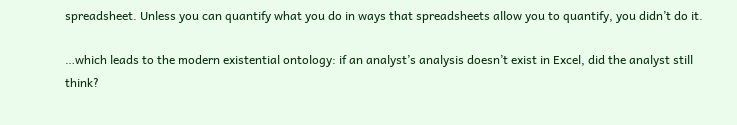spreadsheet. Unless you can quantify what you do in ways that spreadsheets allow you to quantify, you didn’t do it.

…which leads to the modern existential ontology: if an analyst’s analysis doesn’t exist in Excel, did the analyst still think?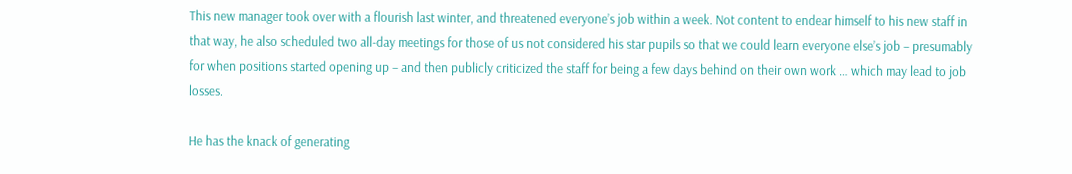This new manager took over with a flourish last winter, and threatened everyone’s job within a week. Not content to endear himself to his new staff in that way, he also scheduled two all-day meetings for those of us not considered his star pupils so that we could learn everyone else’s job – presumably for when positions started opening up – and then publicly criticized the staff for being a few days behind on their own work … which may lead to job losses.

He has the knack of generating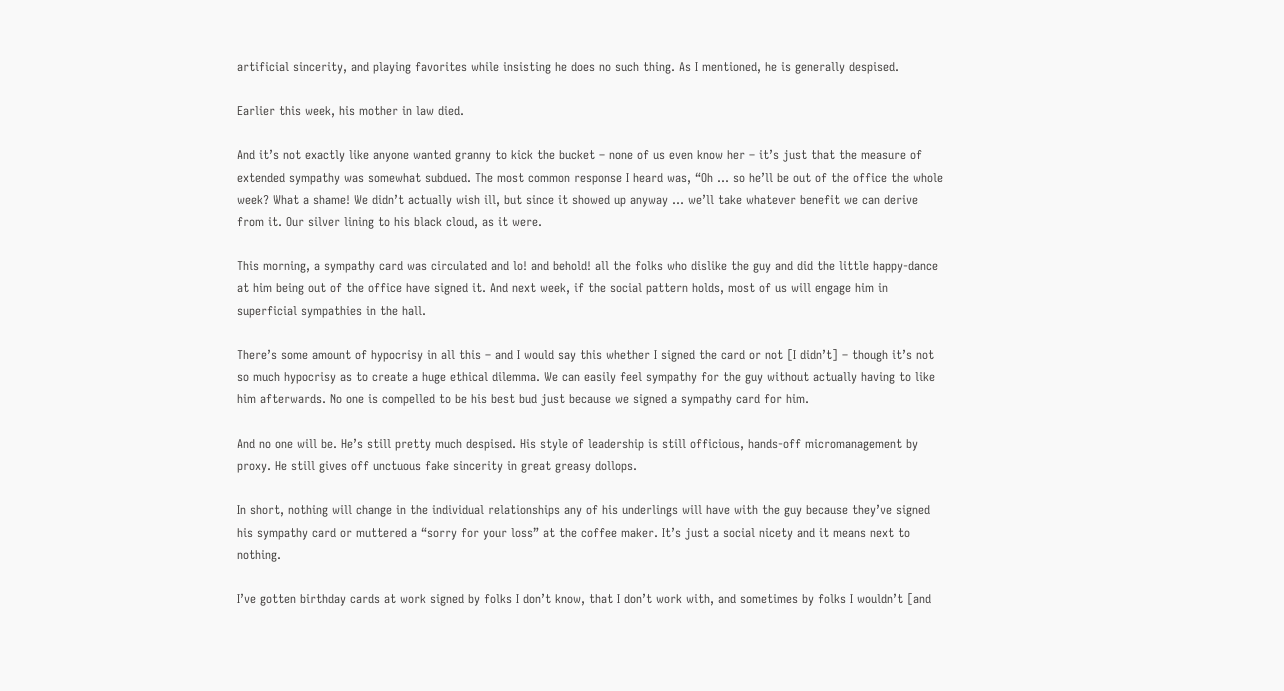artificial sincerity, and playing favorites while insisting he does no such thing. As I mentioned, he is generally despised.

Earlier this week, his mother in law died.

And it’s not exactly like anyone wanted granny to kick the bucket – none of us even know her – it’s just that the measure of extended sympathy was somewhat subdued. The most common response I heard was, “Oh … so he’ll be out of the office the whole week? What a shame! We didn’t actually wish ill, but since it showed up anyway … we’ll take whatever benefit we can derive from it. Our silver lining to his black cloud, as it were.

This morning, a sympathy card was circulated and lo! and behold! all the folks who dislike the guy and did the little happy-dance at him being out of the office have signed it. And next week, if the social pattern holds, most of us will engage him in superficial sympathies in the hall.

There’s some amount of hypocrisy in all this – and I would say this whether I signed the card or not [I didn’t] – though it’s not so much hypocrisy as to create a huge ethical dilemma. We can easily feel sympathy for the guy without actually having to like him afterwards. No one is compelled to be his best bud just because we signed a sympathy card for him.

And no one will be. He’s still pretty much despised. His style of leadership is still officious, hands-off micromanagement by proxy. He still gives off unctuous fake sincerity in great greasy dollops.

In short, nothing will change in the individual relationships any of his underlings will have with the guy because they’ve signed his sympathy card or muttered a “sorry for your loss” at the coffee maker. It’s just a social nicety and it means next to nothing.

I’ve gotten birthday cards at work signed by folks I don’t know, that I don’t work with, and sometimes by folks I wouldn’t [and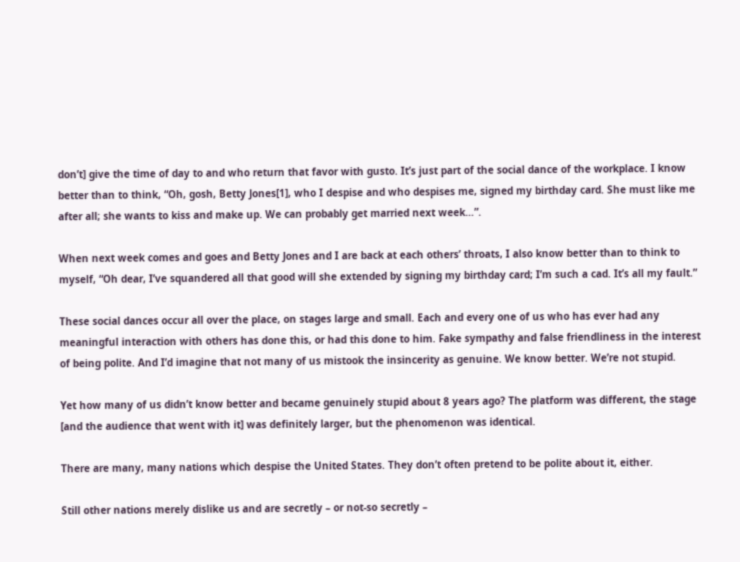don’t] give the time of day to and who return that favor with gusto. It’s just part of the social dance of the workplace. I know better than to think, “Oh, gosh, Betty Jones[1], who I despise and who despises me, signed my birthday card. She must like me after all; she wants to kiss and make up. We can probably get married next week…”.

When next week comes and goes and Betty Jones and I are back at each others’ throats, I also know better than to think to myself, “Oh dear, I’ve squandered all that good will she extended by signing my birthday card; I’m such a cad. It’s all my fault.”

These social dances occur all over the place, on stages large and small. Each and every one of us who has ever had any meaningful interaction with others has done this, or had this done to him. Fake sympathy and false friendliness in the interest of being polite. And I’d imagine that not many of us mistook the insincerity as genuine. We know better. We’re not stupid.

Yet how many of us didn’t know better and became genuinely stupid about 8 years ago? The platform was different, the stage [and the audience that went with it] was definitely larger, but the phenomenon was identical.

There are many, many nations which despise the United States. They don’t often pretend to be polite about it, either.

Still other nations merely dislike us and are secretly – or not-so secretly –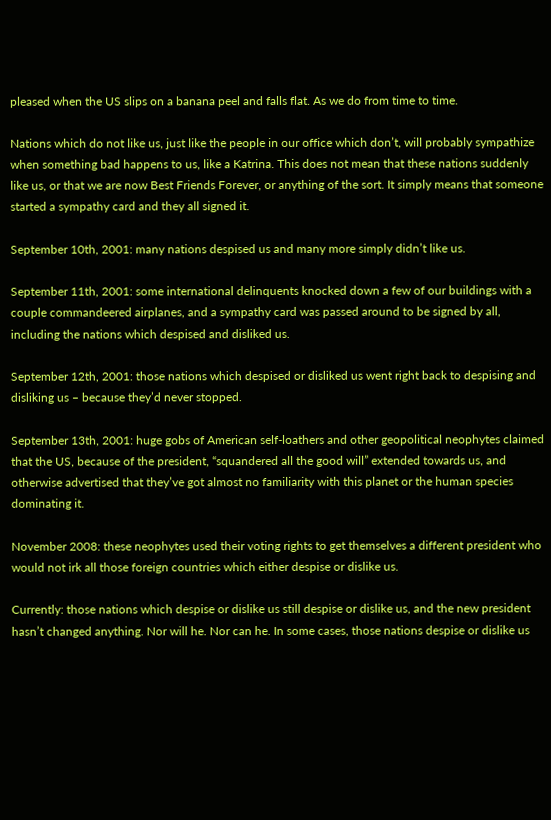pleased when the US slips on a banana peel and falls flat. As we do from time to time.

Nations which do not like us, just like the people in our office which don’t, will probably sympathize when something bad happens to us, like a Katrina. This does not mean that these nations suddenly like us, or that we are now Best Friends Forever, or anything of the sort. It simply means that someone started a sympathy card and they all signed it.

September 10th, 2001: many nations despised us and many more simply didn’t like us.

September 11th, 2001: some international delinquents knocked down a few of our buildings with a couple commandeered airplanes, and a sympathy card was passed around to be signed by all, including the nations which despised and disliked us.

September 12th, 2001: those nations which despised or disliked us went right back to despising and disliking us – because they’d never stopped.

September 13th, 2001: huge gobs of American self-loathers and other geopolitical neophytes claimed that the US, because of the president, “squandered all the good will” extended towards us, and otherwise advertised that they’ve got almost no familiarity with this planet or the human species dominating it.

November 2008: these neophytes used their voting rights to get themselves a different president who would not irk all those foreign countries which either despise or dislike us.

Currently: those nations which despise or dislike us still despise or dislike us, and the new president hasn’t changed anything. Nor will he. Nor can he. In some cases, those nations despise or dislike us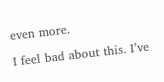even more.

I feel bad about this. I’ve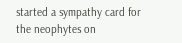started a sympathy card for the neophytes on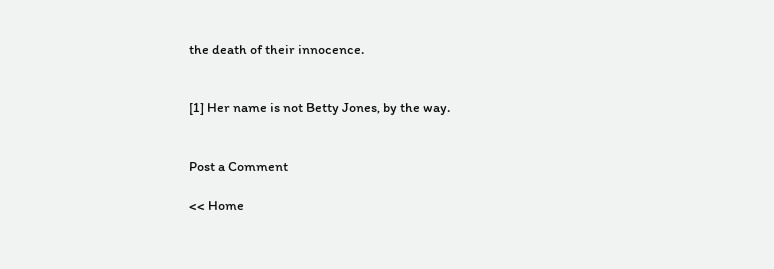the death of their innocence.


[1] Her name is not Betty Jones, by the way.


Post a Comment

<< Home